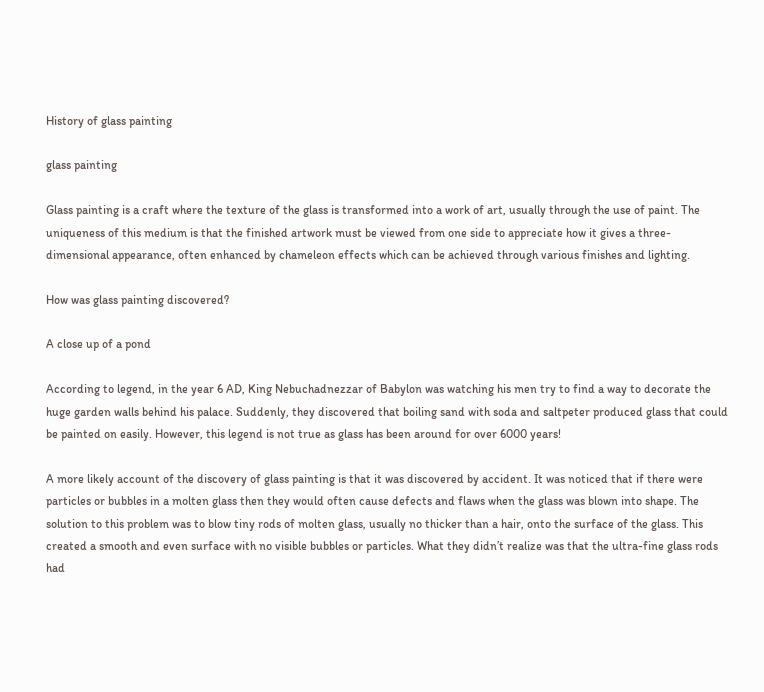History of glass painting

glass painting

Glass painting is a craft where the texture of the glass is transformed into a work of art, usually through the use of paint. The uniqueness of this medium is that the finished artwork must be viewed from one side to appreciate how it gives a three-dimensional appearance, often enhanced by chameleon effects which can be achieved through various finishes and lighting.

How was glass painting discovered?

A close up of a pond

According to legend, in the year 6 AD, King Nebuchadnezzar of Babylon was watching his men try to find a way to decorate the huge garden walls behind his palace. Suddenly, they discovered that boiling sand with soda and saltpeter produced glass that could be painted on easily. However, this legend is not true as glass has been around for over 6000 years!

A more likely account of the discovery of glass painting is that it was discovered by accident. It was noticed that if there were particles or bubbles in a molten glass then they would often cause defects and flaws when the glass was blown into shape. The solution to this problem was to blow tiny rods of molten glass, usually no thicker than a hair, onto the surface of the glass. This created a smooth and even surface with no visible bubbles or particles. What they didn’t realize was that the ultra-fine glass rods had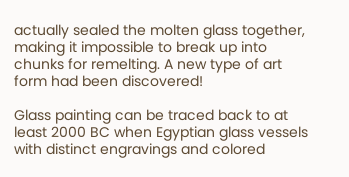actually sealed the molten glass together, making it impossible to break up into chunks for remelting. A new type of art form had been discovered!

Glass painting can be traced back to at least 2000 BC when Egyptian glass vessels with distinct engravings and colored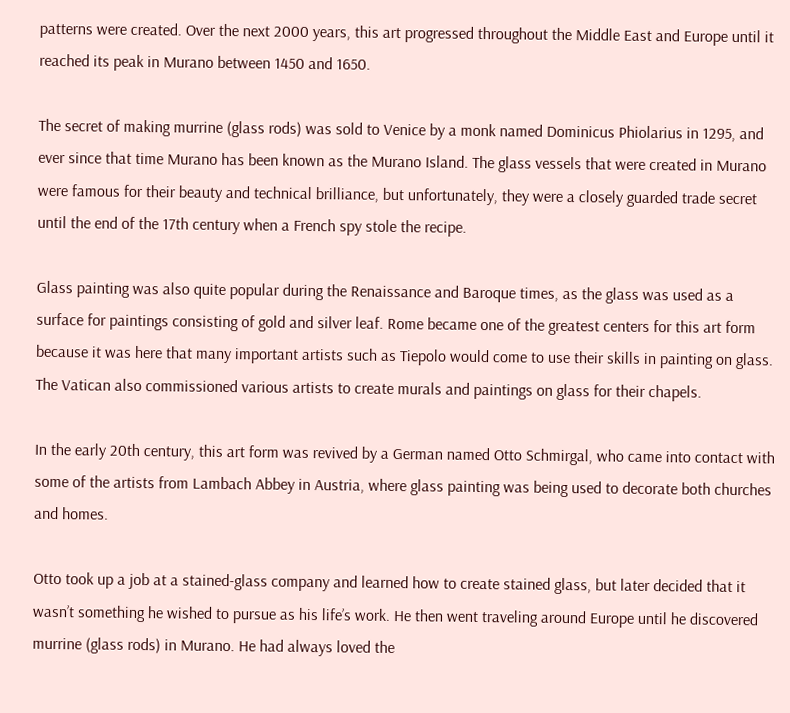patterns were created. Over the next 2000 years, this art progressed throughout the Middle East and Europe until it reached its peak in Murano between 1450 and 1650.

The secret of making murrine (glass rods) was sold to Venice by a monk named Dominicus Phiolarius in 1295, and ever since that time Murano has been known as the Murano Island. The glass vessels that were created in Murano were famous for their beauty and technical brilliance, but unfortunately, they were a closely guarded trade secret until the end of the 17th century when a French spy stole the recipe.

Glass painting was also quite popular during the Renaissance and Baroque times, as the glass was used as a surface for paintings consisting of gold and silver leaf. Rome became one of the greatest centers for this art form because it was here that many important artists such as Tiepolo would come to use their skills in painting on glass. The Vatican also commissioned various artists to create murals and paintings on glass for their chapels.

In the early 20th century, this art form was revived by a German named Otto Schmirgal, who came into contact with some of the artists from Lambach Abbey in Austria, where glass painting was being used to decorate both churches and homes.

Otto took up a job at a stained-glass company and learned how to create stained glass, but later decided that it wasn’t something he wished to pursue as his life’s work. He then went traveling around Europe until he discovered murrine (glass rods) in Murano. He had always loved the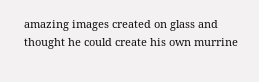amazing images created on glass and thought he could create his own murrine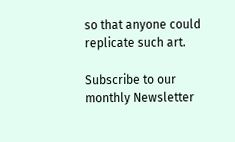so that anyone could replicate such art.

Subscribe to our monthly Newsletter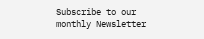Subscribe to our monthly Newsletter